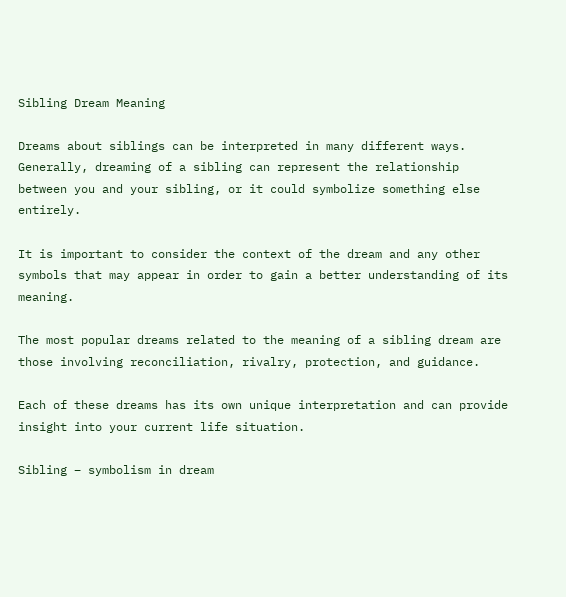Sibling Dream Meaning

Dreams about siblings can be interpreted in many different ways. Generally, dreaming of a sibling can represent the relationship between you and your sibling, or it could symbolize something else entirely.

It is important to consider the context of the dream and any other symbols that may appear in order to gain a better understanding of its meaning.

The most popular dreams related to the meaning of a sibling dream are those involving reconciliation, rivalry, protection, and guidance.

Each of these dreams has its own unique interpretation and can provide insight into your current life situation.

Sibling – symbolism in dream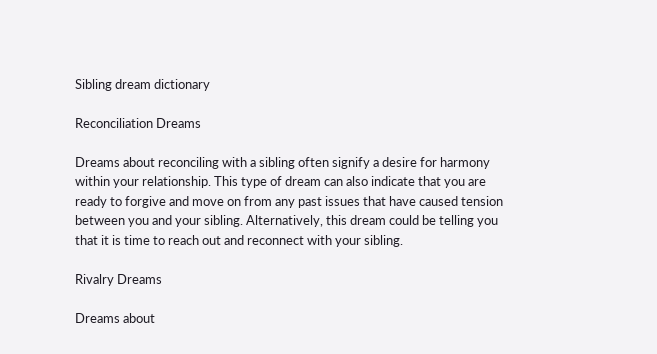Sibling dream dictionary

Reconciliation Dreams

Dreams about reconciling with a sibling often signify a desire for harmony within your relationship. This type of dream can also indicate that you are ready to forgive and move on from any past issues that have caused tension between you and your sibling. Alternatively, this dream could be telling you that it is time to reach out and reconnect with your sibling.

Rivalry Dreams

Dreams about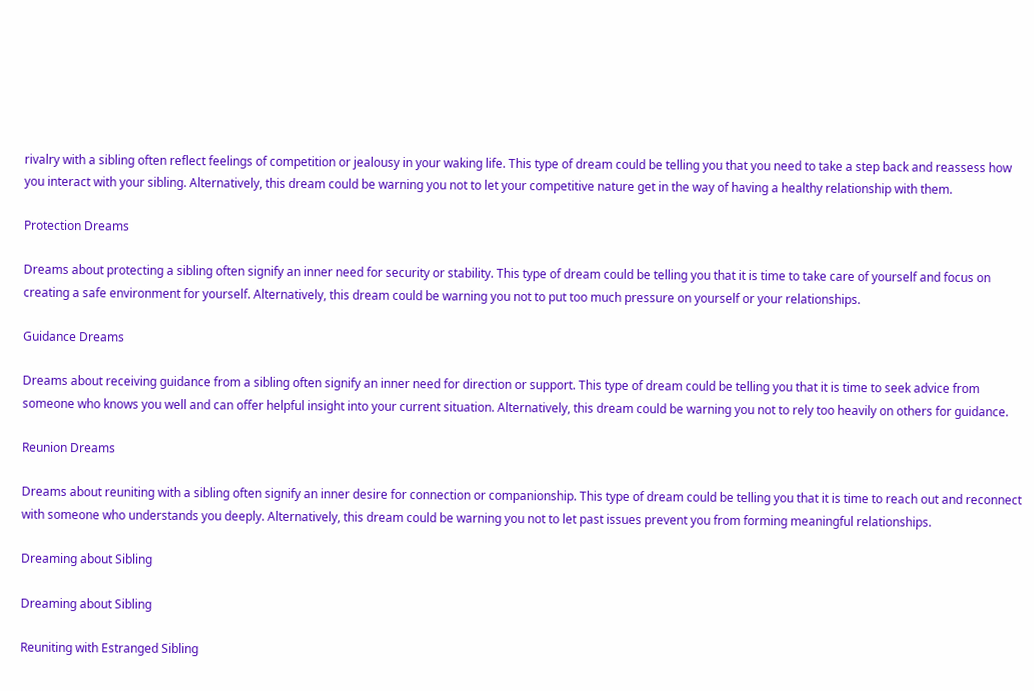rivalry with a sibling often reflect feelings of competition or jealousy in your waking life. This type of dream could be telling you that you need to take a step back and reassess how you interact with your sibling. Alternatively, this dream could be warning you not to let your competitive nature get in the way of having a healthy relationship with them.

Protection Dreams

Dreams about protecting a sibling often signify an inner need for security or stability. This type of dream could be telling you that it is time to take care of yourself and focus on creating a safe environment for yourself. Alternatively, this dream could be warning you not to put too much pressure on yourself or your relationships.

Guidance Dreams

Dreams about receiving guidance from a sibling often signify an inner need for direction or support. This type of dream could be telling you that it is time to seek advice from someone who knows you well and can offer helpful insight into your current situation. Alternatively, this dream could be warning you not to rely too heavily on others for guidance.

Reunion Dreams

Dreams about reuniting with a sibling often signify an inner desire for connection or companionship. This type of dream could be telling you that it is time to reach out and reconnect with someone who understands you deeply. Alternatively, this dream could be warning you not to let past issues prevent you from forming meaningful relationships.

Dreaming about Sibling

Dreaming about Sibling

Reuniting with Estranged Sibling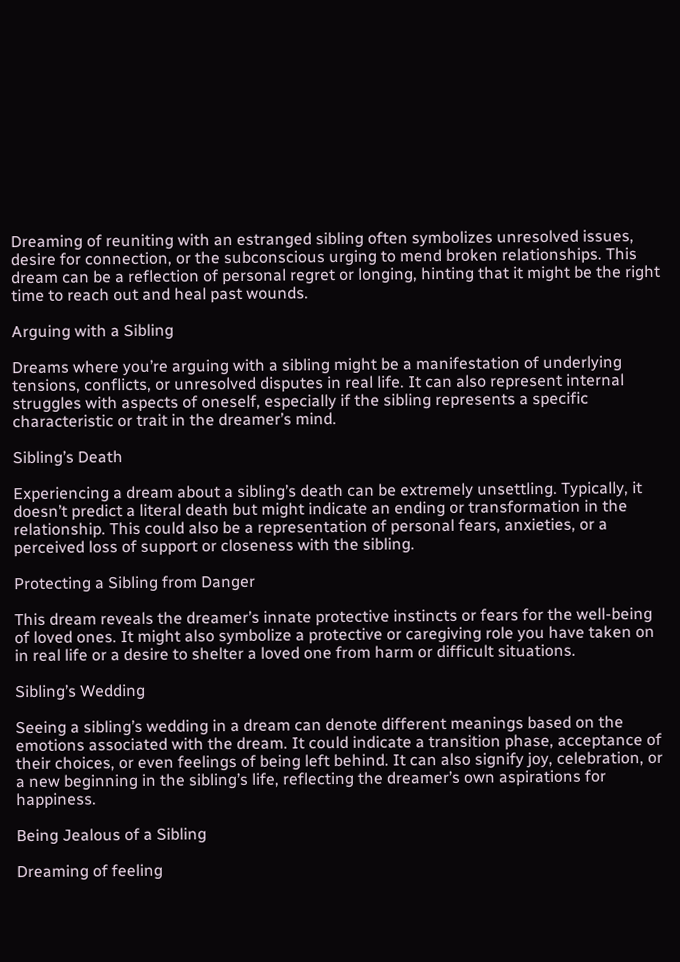Dreaming of reuniting with an estranged sibling often symbolizes unresolved issues, desire for connection, or the subconscious urging to mend broken relationships. This dream can be a reflection of personal regret or longing, hinting that it might be the right time to reach out and heal past wounds.

Arguing with a Sibling

Dreams where you’re arguing with a sibling might be a manifestation of underlying tensions, conflicts, or unresolved disputes in real life. It can also represent internal struggles with aspects of oneself, especially if the sibling represents a specific characteristic or trait in the dreamer’s mind.

Sibling’s Death

Experiencing a dream about a sibling’s death can be extremely unsettling. Typically, it doesn’t predict a literal death but might indicate an ending or transformation in the relationship. This could also be a representation of personal fears, anxieties, or a perceived loss of support or closeness with the sibling.

Protecting a Sibling from Danger

This dream reveals the dreamer’s innate protective instincts or fears for the well-being of loved ones. It might also symbolize a protective or caregiving role you have taken on in real life or a desire to shelter a loved one from harm or difficult situations.

Sibling’s Wedding

Seeing a sibling’s wedding in a dream can denote different meanings based on the emotions associated with the dream. It could indicate a transition phase, acceptance of their choices, or even feelings of being left behind. It can also signify joy, celebration, or a new beginning in the sibling’s life, reflecting the dreamer’s own aspirations for happiness.

Being Jealous of a Sibling

Dreaming of feeling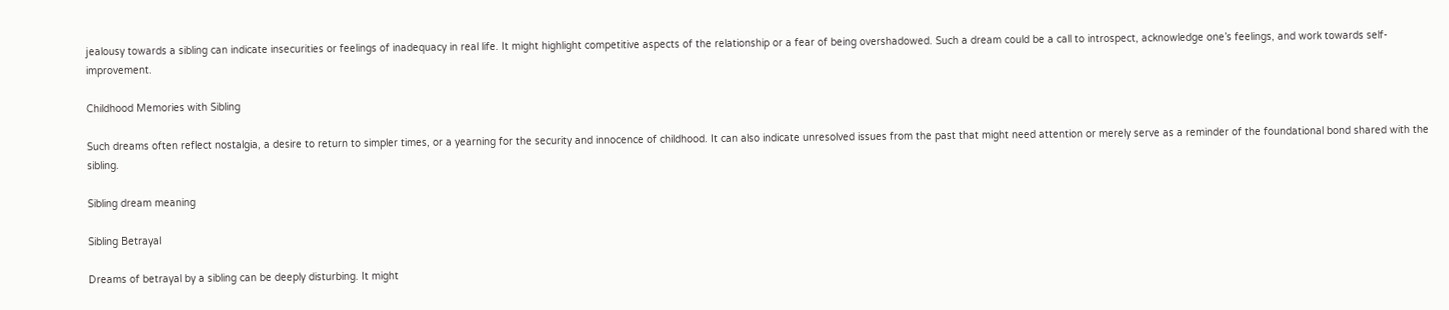jealousy towards a sibling can indicate insecurities or feelings of inadequacy in real life. It might highlight competitive aspects of the relationship or a fear of being overshadowed. Such a dream could be a call to introspect, acknowledge one’s feelings, and work towards self-improvement.

Childhood Memories with Sibling

Such dreams often reflect nostalgia, a desire to return to simpler times, or a yearning for the security and innocence of childhood. It can also indicate unresolved issues from the past that might need attention or merely serve as a reminder of the foundational bond shared with the sibling.

Sibling dream meaning

Sibling Betrayal

Dreams of betrayal by a sibling can be deeply disturbing. It might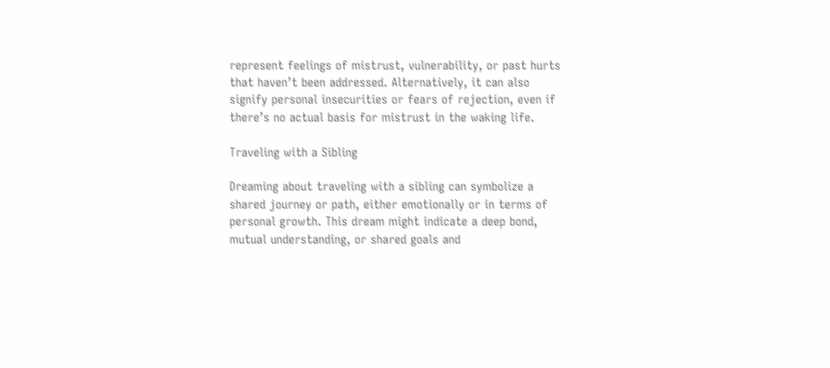represent feelings of mistrust, vulnerability, or past hurts that haven’t been addressed. Alternatively, it can also signify personal insecurities or fears of rejection, even if there’s no actual basis for mistrust in the waking life.

Traveling with a Sibling

Dreaming about traveling with a sibling can symbolize a shared journey or path, either emotionally or in terms of personal growth. This dream might indicate a deep bond, mutual understanding, or shared goals and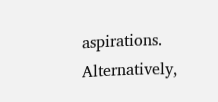aspirations. Alternatively,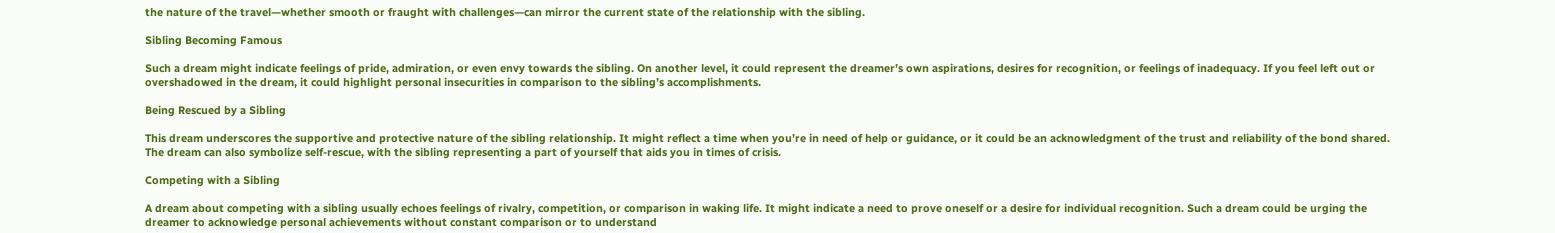the nature of the travel—whether smooth or fraught with challenges—can mirror the current state of the relationship with the sibling.

Sibling Becoming Famous

Such a dream might indicate feelings of pride, admiration, or even envy towards the sibling. On another level, it could represent the dreamer’s own aspirations, desires for recognition, or feelings of inadequacy. If you feel left out or overshadowed in the dream, it could highlight personal insecurities in comparison to the sibling’s accomplishments.

Being Rescued by a Sibling

This dream underscores the supportive and protective nature of the sibling relationship. It might reflect a time when you’re in need of help or guidance, or it could be an acknowledgment of the trust and reliability of the bond shared. The dream can also symbolize self-rescue, with the sibling representing a part of yourself that aids you in times of crisis.

Competing with a Sibling

A dream about competing with a sibling usually echoes feelings of rivalry, competition, or comparison in waking life. It might indicate a need to prove oneself or a desire for individual recognition. Such a dream could be urging the dreamer to acknowledge personal achievements without constant comparison or to understand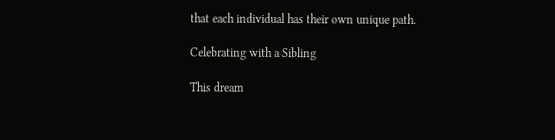that each individual has their own unique path.

Celebrating with a Sibling

This dream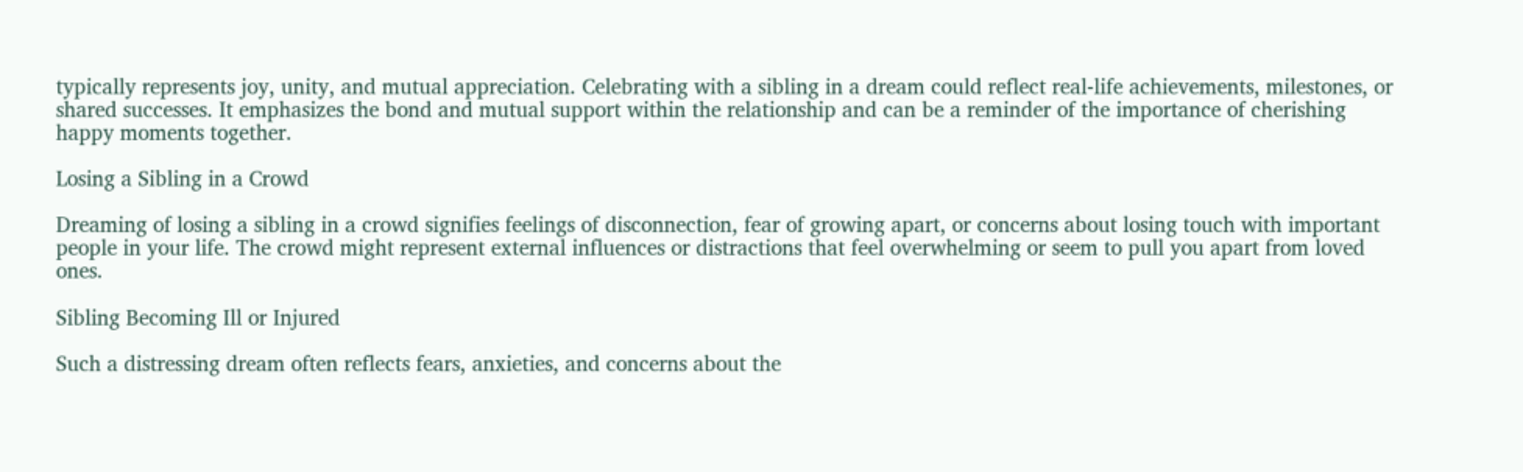typically represents joy, unity, and mutual appreciation. Celebrating with a sibling in a dream could reflect real-life achievements, milestones, or shared successes. It emphasizes the bond and mutual support within the relationship and can be a reminder of the importance of cherishing happy moments together.

Losing a Sibling in a Crowd

Dreaming of losing a sibling in a crowd signifies feelings of disconnection, fear of growing apart, or concerns about losing touch with important people in your life. The crowd might represent external influences or distractions that feel overwhelming or seem to pull you apart from loved ones.

Sibling Becoming Ill or Injured

Such a distressing dream often reflects fears, anxieties, and concerns about the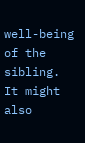well-being of the sibling. It might also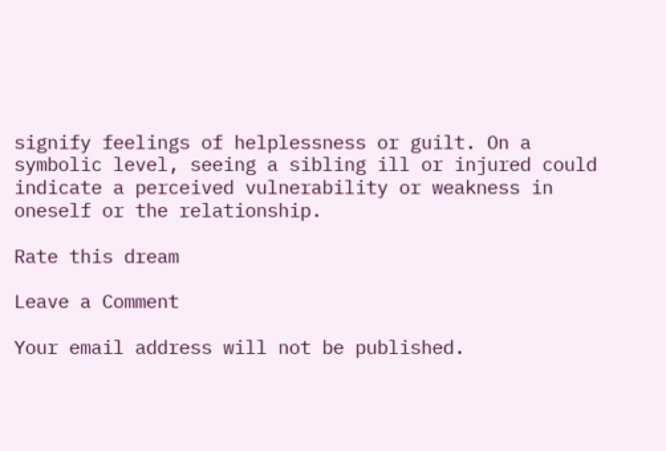signify feelings of helplessness or guilt. On a symbolic level, seeing a sibling ill or injured could indicate a perceived vulnerability or weakness in oneself or the relationship.

Rate this dream

Leave a Comment

Your email address will not be published.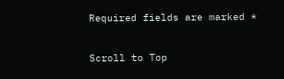Required fields are marked *

Scroll to Top